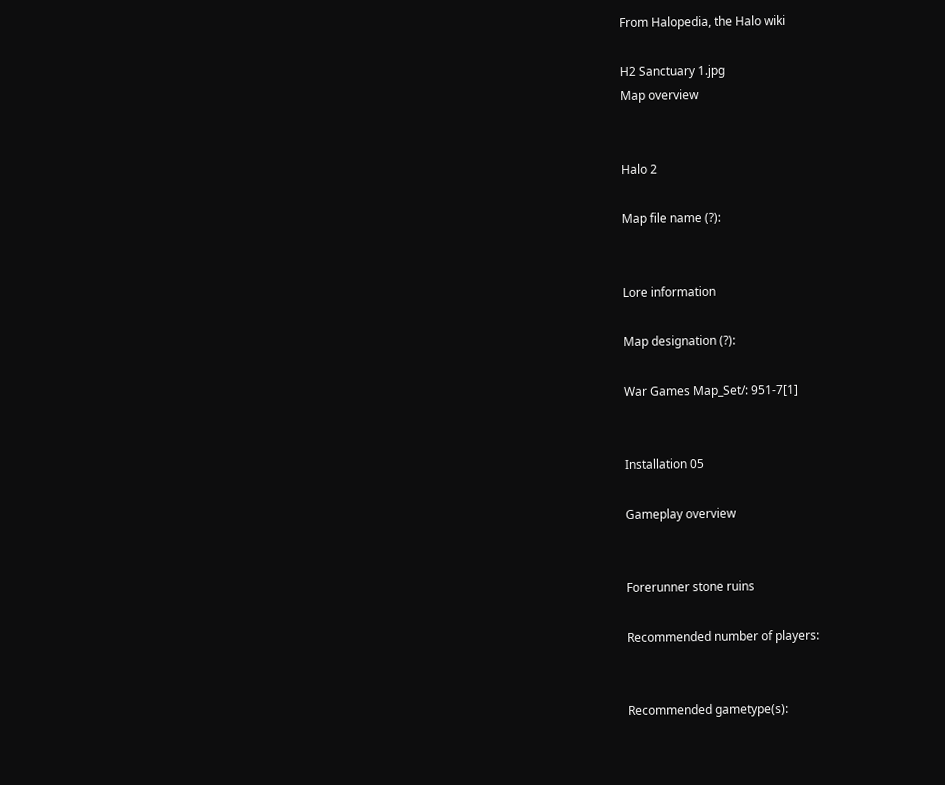From Halopedia, the Halo wiki

H2 Sanctuary 1.jpg
Map overview


Halo 2

Map file name (?):


Lore information

Map designation (?):

War Games Map_Set/: 951-7[1]


Installation 05

Gameplay overview


Forerunner stone ruins

Recommended number of players:


Recommended gametype(s):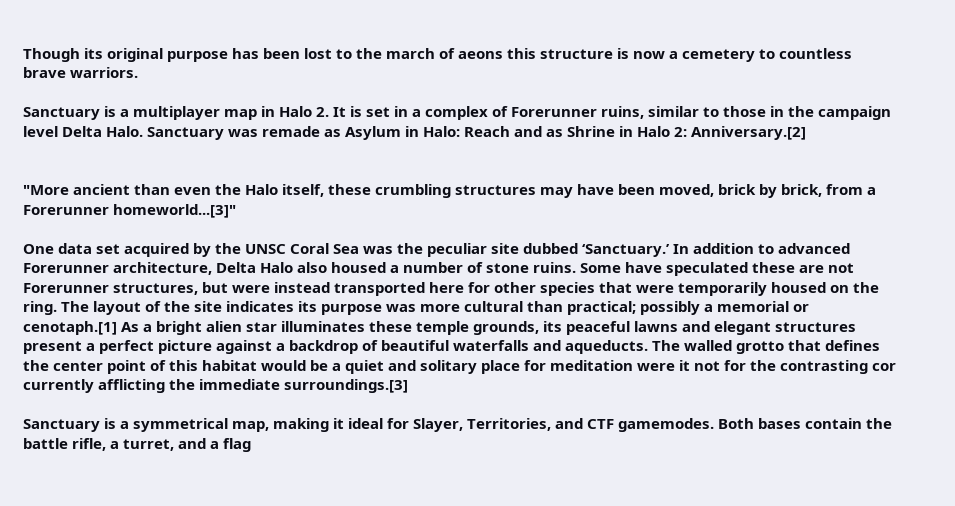Though its original purpose has been lost to the march of aeons this structure is now a cemetery to countless brave warriors.

Sanctuary is a multiplayer map in Halo 2. It is set in a complex of Forerunner ruins, similar to those in the campaign level Delta Halo. Sanctuary was remade as Asylum in Halo: Reach and as Shrine in Halo 2: Anniversary.[2]


"More ancient than even the Halo itself, these crumbling structures may have been moved, brick by brick, from a Forerunner homeworld...[3]"

One data set acquired by the UNSC Coral Sea was the peculiar site dubbed ‘Sanctuary.’ In addition to advanced Forerunner architecture, Delta Halo also housed a number of stone ruins. Some have speculated these are not Forerunner structures, but were instead transported here for other species that were temporarily housed on the ring. The layout of the site indicates its purpose was more cultural than practical; possibly a memorial or cenotaph.[1] As a bright alien star illuminates these temple grounds, its peaceful lawns and elegant structures present a perfect picture against a backdrop of beautiful waterfalls and aqueducts. The walled grotto that defines the center point of this habitat would be a quiet and solitary place for meditation were it not for the contrasting cor currently afflicting the immediate surroundings.[3]

Sanctuary is a symmetrical map, making it ideal for Slayer, Territories, and CTF gamemodes. Both bases contain the battle rifle, a turret, and a flag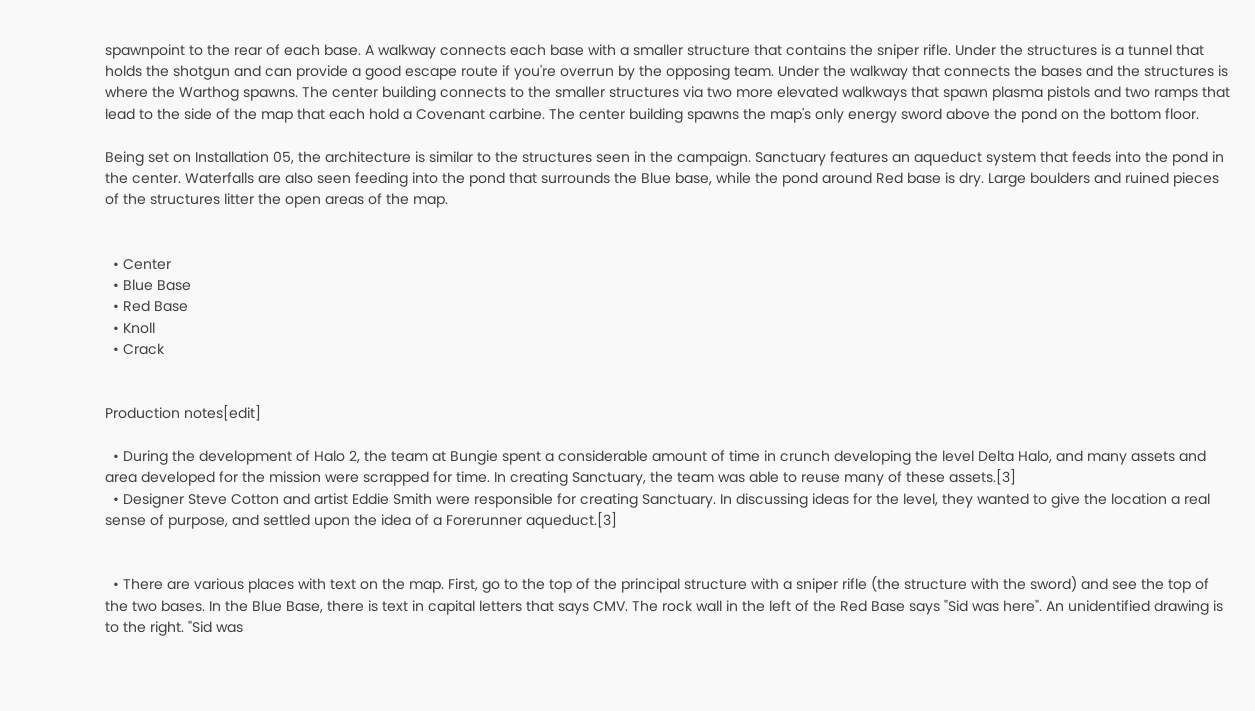spawnpoint to the rear of each base. A walkway connects each base with a smaller structure that contains the sniper rifle. Under the structures is a tunnel that holds the shotgun and can provide a good escape route if you're overrun by the opposing team. Under the walkway that connects the bases and the structures is where the Warthog spawns. The center building connects to the smaller structures via two more elevated walkways that spawn plasma pistols and two ramps that lead to the side of the map that each hold a Covenant carbine. The center building spawns the map's only energy sword above the pond on the bottom floor.

Being set on Installation 05, the architecture is similar to the structures seen in the campaign. Sanctuary features an aqueduct system that feeds into the pond in the center. Waterfalls are also seen feeding into the pond that surrounds the Blue base, while the pond around Red base is dry. Large boulders and ruined pieces of the structures litter the open areas of the map.


  • Center
  • Blue Base
  • Red Base
  • Knoll
  • Crack


Production notes[edit]

  • During the development of Halo 2, the team at Bungie spent a considerable amount of time in crunch developing the level Delta Halo, and many assets and area developed for the mission were scrapped for time. In creating Sanctuary, the team was able to reuse many of these assets.[3]
  • Designer Steve Cotton and artist Eddie Smith were responsible for creating Sanctuary. In discussing ideas for the level, they wanted to give the location a real sense of purpose, and settled upon the idea of a Forerunner aqueduct.[3]


  • There are various places with text on the map. First, go to the top of the principal structure with a sniper rifle (the structure with the sword) and see the top of the two bases. In the Blue Base, there is text in capital letters that says CMV. The rock wall in the left of the Red Base says "Sid was here". An unidentified drawing is to the right. "Sid was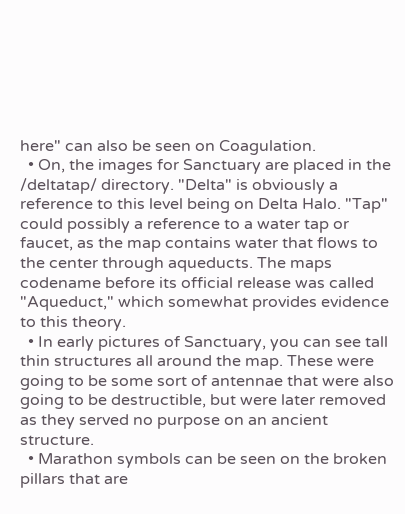here" can also be seen on Coagulation.
  • On, the images for Sanctuary are placed in the /deltatap/ directory. "Delta" is obviously a reference to this level being on Delta Halo. "Tap" could possibly a reference to a water tap or faucet, as the map contains water that flows to the center through aqueducts. The maps codename before its official release was called "Aqueduct," which somewhat provides evidence to this theory.
  • In early pictures of Sanctuary, you can see tall thin structures all around the map. These were going to be some sort of antennae that were also going to be destructible, but were later removed as they served no purpose on an ancient structure.
  • Marathon symbols can be seen on the broken pillars that are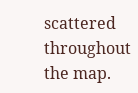scattered throughout the map.